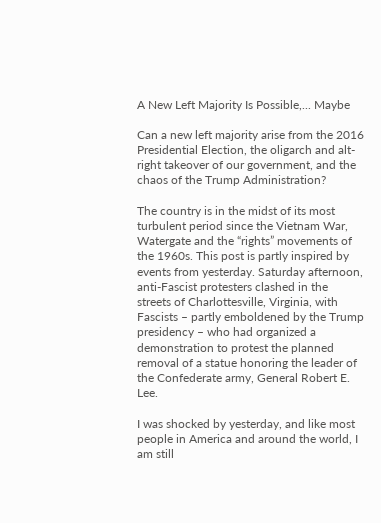A New Left Majority Is Possible,... Maybe

Can a new left majority arise from the 2016 Presidential Election, the oligarch and alt-right takeover of our government, and the chaos of the Trump Administration?

The country is in the midst of its most turbulent period since the Vietnam War, Watergate and the “rights” movements of the 1960s. This post is partly inspired by events from yesterday. Saturday afternoon, anti-Fascist protesters clashed in the streets of Charlottesville, Virginia, with Fascists – partly emboldened by the Trump presidency – who had organized a demonstration to protest the planned removal of a statue honoring the leader of the Confederate army, General Robert E. Lee.

I was shocked by yesterday, and like most people in America and around the world, I am still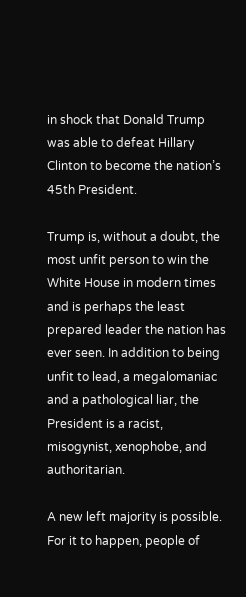in shock that Donald Trump was able to defeat Hillary Clinton to become the nation’s 45th President.

Trump is, without a doubt, the most unfit person to win the White House in modern times and is perhaps the least prepared leader the nation has ever seen. In addition to being unfit to lead, a megalomaniac and a pathological liar, the President is a racist, misogynist, xenophobe, and authoritarian.

A new left majority is possible. For it to happen, people of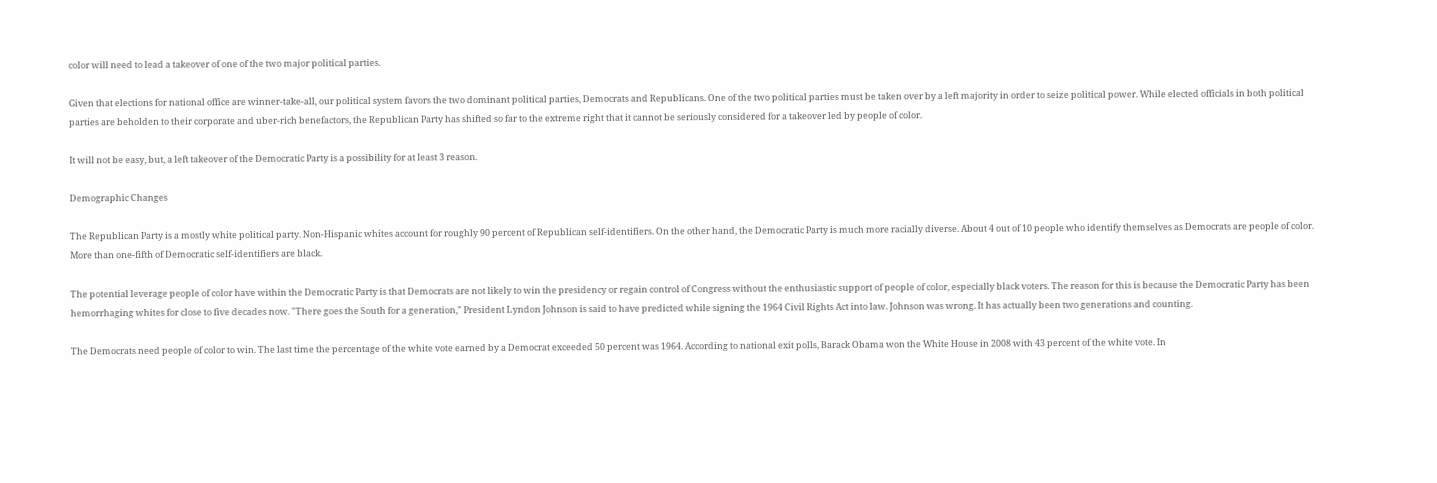color will need to lead a takeover of one of the two major political parties.

Given that elections for national office are winner-take-all, our political system favors the two dominant political parties, Democrats and Republicans. One of the two political parties must be taken over by a left majority in order to seize political power. While elected officials in both political parties are beholden to their corporate and uber-rich benefactors, the Republican Party has shifted so far to the extreme right that it cannot be seriously considered for a takeover led by people of color.

It will not be easy, but, a left takeover of the Democratic Party is a possibility for at least 3 reason.

Demographic Changes

The Republican Party is a mostly white political party. Non-Hispanic whites account for roughly 90 percent of Republican self-identifiers. On the other hand, the Democratic Party is much more racially diverse. About 4 out of 10 people who identify themselves as Democrats are people of color. More than one-fifth of Democratic self-identifiers are black.

The potential leverage people of color have within the Democratic Party is that Democrats are not likely to win the presidency or regain control of Congress without the enthusiastic support of people of color, especially black voters. The reason for this is because the Democratic Party has been hemorrhaging whites for close to five decades now. "There goes the South for a generation," President Lyndon Johnson is said to have predicted while signing the 1964 Civil Rights Act into law. Johnson was wrong. It has actually been two generations and counting.

The Democrats need people of color to win. The last time the percentage of the white vote earned by a Democrat exceeded 50 percent was 1964. According to national exit polls, Barack Obama won the White House in 2008 with 43 percent of the white vote. In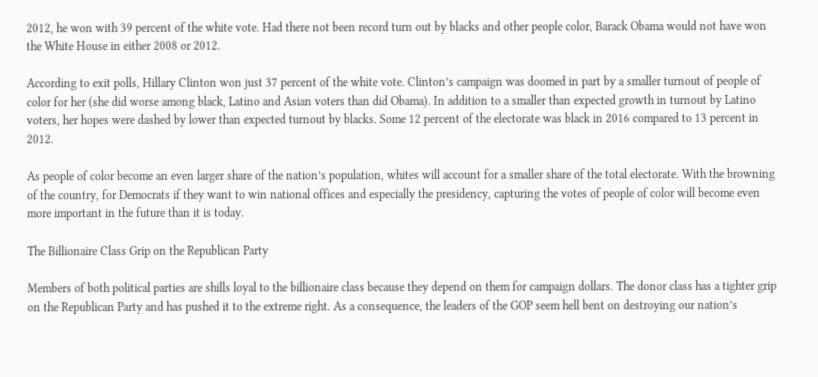2012, he won with 39 percent of the white vote. Had there not been record turn out by blacks and other people color, Barack Obama would not have won the White House in either 2008 or 2012.

According to exit polls, Hillary Clinton won just 37 percent of the white vote. Clinton’s campaign was doomed in part by a smaller turnout of people of color for her (she did worse among black, Latino and Asian voters than did Obama). In addition to a smaller than expected growth in turnout by Latino voters, her hopes were dashed by lower than expected turnout by blacks. Some 12 percent of the electorate was black in 2016 compared to 13 percent in 2012.

As people of color become an even larger share of the nation’s population, whites will account for a smaller share of the total electorate. With the browning of the country, for Democrats if they want to win national offices and especially the presidency, capturing the votes of people of color will become even more important in the future than it is today.

The Billionaire Class Grip on the Republican Party

Members of both political parties are shills loyal to the billionaire class because they depend on them for campaign dollars. The donor class has a tighter grip on the Republican Party and has pushed it to the extreme right. As a consequence, the leaders of the GOP seem hell bent on destroying our nation’s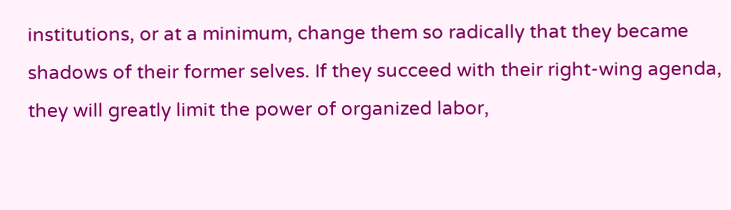institutions, or at a minimum, change them so radically that they became shadows of their former selves. If they succeed with their right-wing agenda, they will greatly limit the power of organized labor,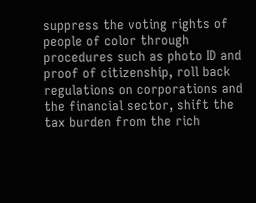suppress the voting rights of people of color through procedures such as photo ID and proof of citizenship, roll back regulations on corporations and the financial sector, shift the tax burden from the rich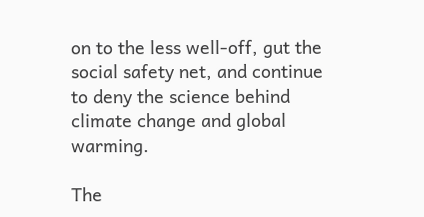on to the less well-off, gut the social safety net, and continue to deny the science behind climate change and global warming.

The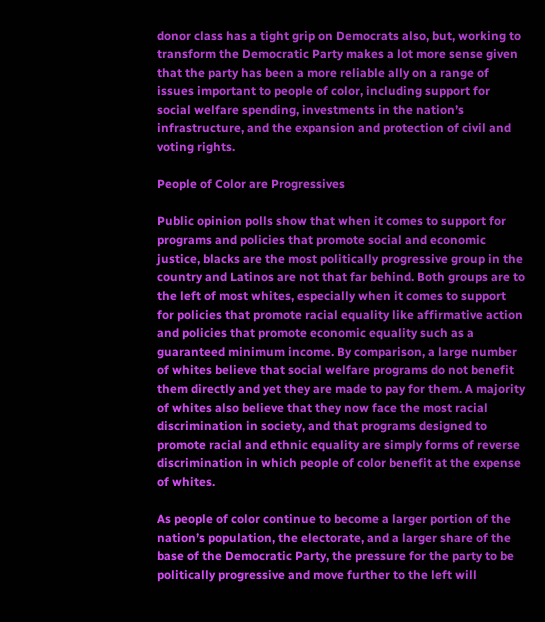donor class has a tight grip on Democrats also, but, working to transform the Democratic Party makes a lot more sense given that the party has been a more reliable ally on a range of issues important to people of color, including support for social welfare spending, investments in the nation’s infrastructure, and the expansion and protection of civil and voting rights.

People of Color are Progressives

Public opinion polls show that when it comes to support for programs and policies that promote social and economic justice, blacks are the most politically progressive group in the country and Latinos are not that far behind. Both groups are to the left of most whites, especially when it comes to support for policies that promote racial equality like affirmative action and policies that promote economic equality such as a guaranteed minimum income. By comparison, a large number of whites believe that social welfare programs do not benefit them directly and yet they are made to pay for them. A majority of whites also believe that they now face the most racial discrimination in society, and that programs designed to promote racial and ethnic equality are simply forms of reverse discrimination in which people of color benefit at the expense of whites.

As people of color continue to become a larger portion of the nation’s population, the electorate, and a larger share of the base of the Democratic Party, the pressure for the party to be politically progressive and move further to the left will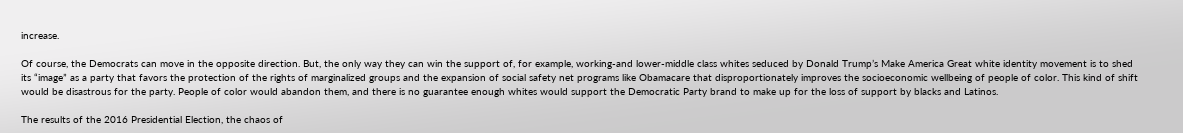increase.

Of course, the Democrats can move in the opposite direction. But, the only way they can win the support of, for example, working-and lower-middle class whites seduced by Donald Trump’s Make America Great white identity movement is to shed its “image” as a party that favors the protection of the rights of marginalized groups and the expansion of social safety net programs like Obamacare that disproportionately improves the socioeconomic wellbeing of people of color. This kind of shift would be disastrous for the party. People of color would abandon them, and there is no guarantee enough whites would support the Democratic Party brand to make up for the loss of support by blacks and Latinos.

The results of the 2016 Presidential Election, the chaos of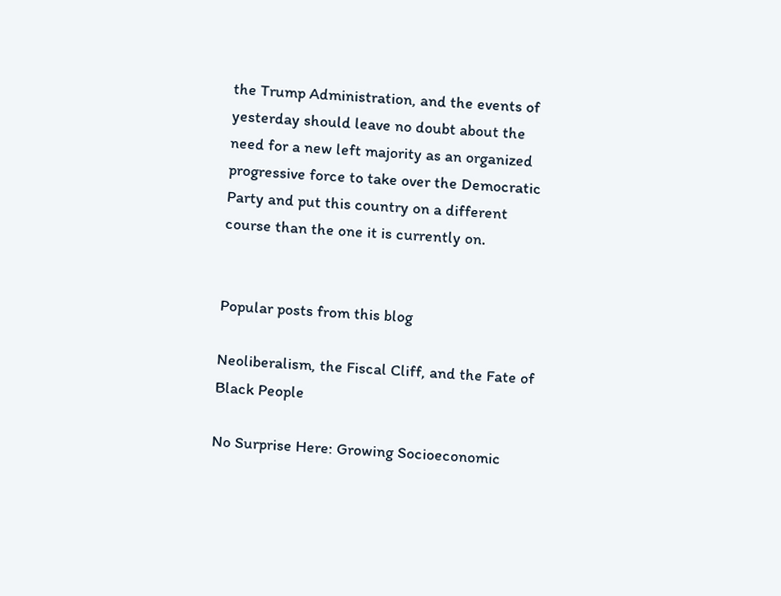the Trump Administration, and the events of yesterday should leave no doubt about the need for a new left majority as an organized progressive force to take over the Democratic Party and put this country on a different course than the one it is currently on.


Popular posts from this blog

Neoliberalism, the Fiscal Cliff, and the Fate of Black People

No Surprise Here: Growing Socioeconomic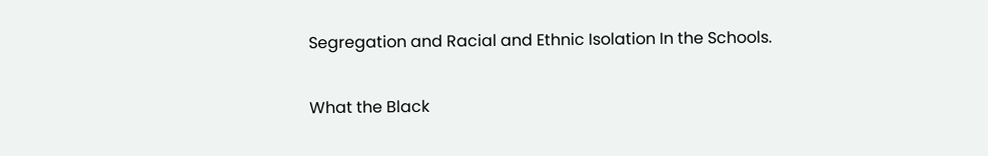Segregation and Racial and Ethnic Isolation In the Schools.

What the Black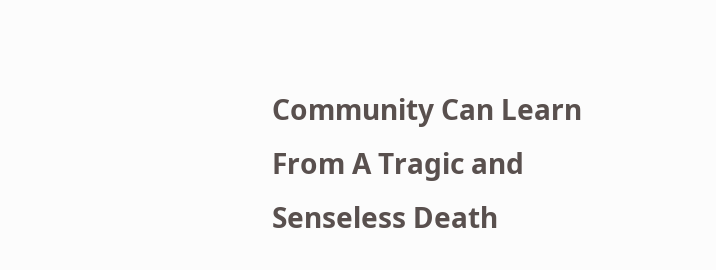Community Can Learn From A Tragic and Senseless Death